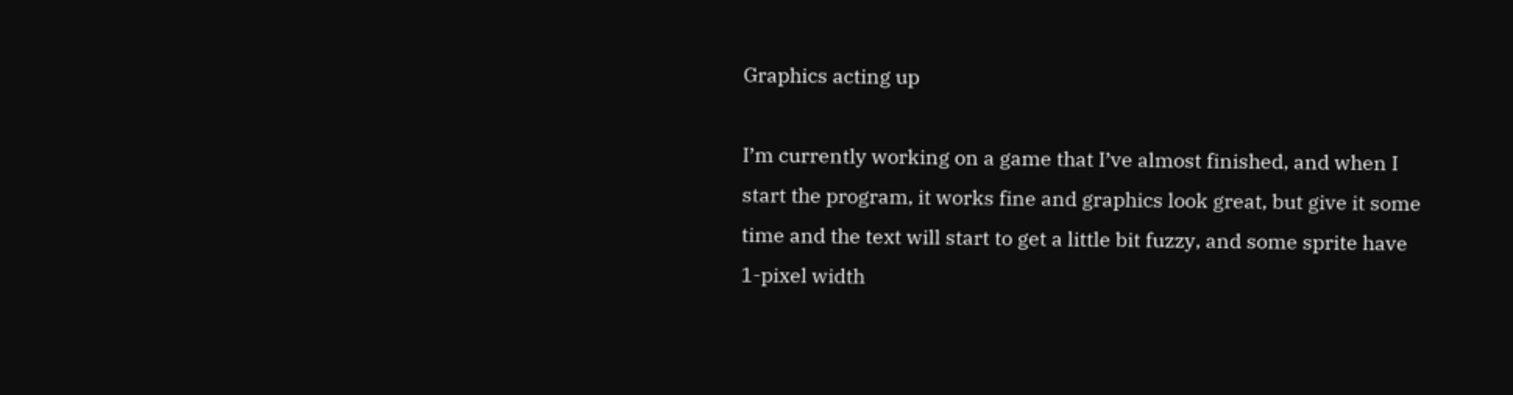Graphics acting up

I’m currently working on a game that I’ve almost finished, and when I start the program, it works fine and graphics look great, but give it some time and the text will start to get a little bit fuzzy, and some sprite have 1-pixel width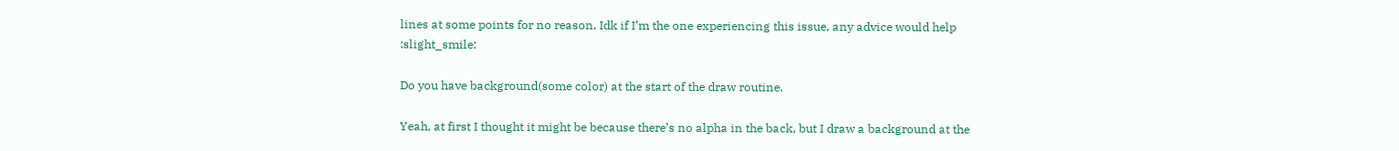lines at some points for no reason. Idk if I’m the one experiencing this issue, any advice would help :slight_smile:

Do you have background(some color) at the start of the draw routine.

Yeah, at first I thought it might be because there’s no alpha in the back, but I draw a background at the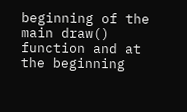beginning of the main draw() function and at the beginning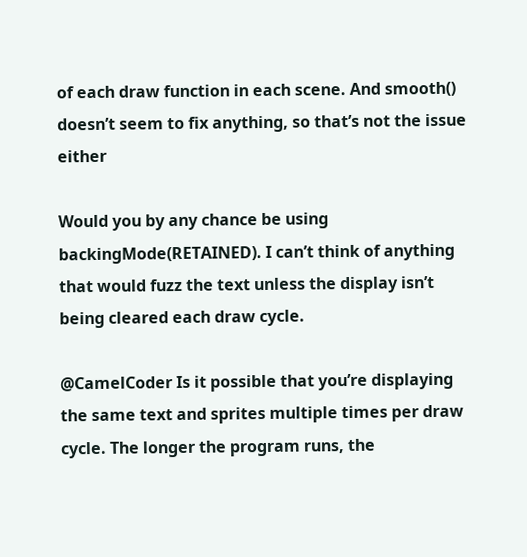of each draw function in each scene. And smooth() doesn’t seem to fix anything, so that’s not the issue either

Would you by any chance be using backingMode(RETAINED). I can’t think of anything that would fuzz the text unless the display isn’t being cleared each draw cycle.

@CamelCoder Is it possible that you’re displaying the same text and sprites multiple times per draw cycle. The longer the program runs, the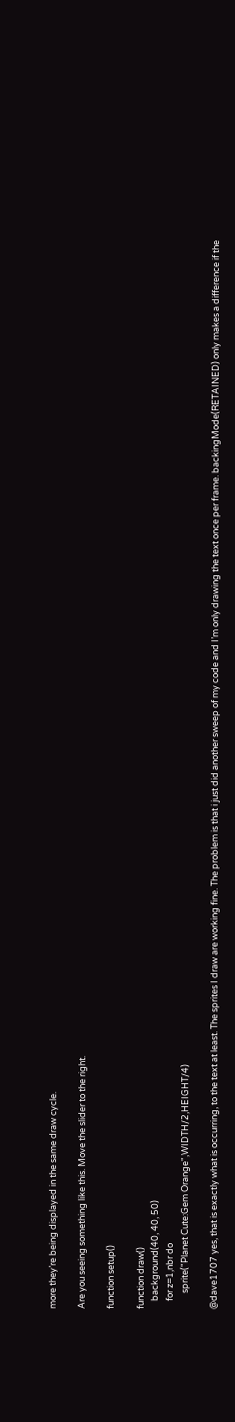more they’re being displayed in the same draw cycle.

Are you seeing something like this. Move the slider to the right.

function setup()

function draw()
    background(40, 40, 50)
    for z=1,nbr do
        sprite("Planet Cute:Gem Orange",WIDTH/2,HEIGHT/4)

@dave1707 yes, that is exactly what is occurring, to the text at least. The sprites I draw are working fine. The problem is that i just did another sweep of my code and I’m only drawing the text once per frame. backingMode(RETAINED) only makes a difference if the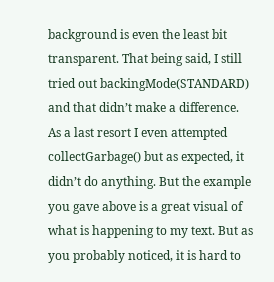background is even the least bit transparent. That being said, I still tried out backingMode(STANDARD) and that didn’t make a difference. As a last resort I even attempted collectGarbage() but as expected, it didn’t do anything. But the example you gave above is a great visual of what is happening to my text. But as you probably noticed, it is hard to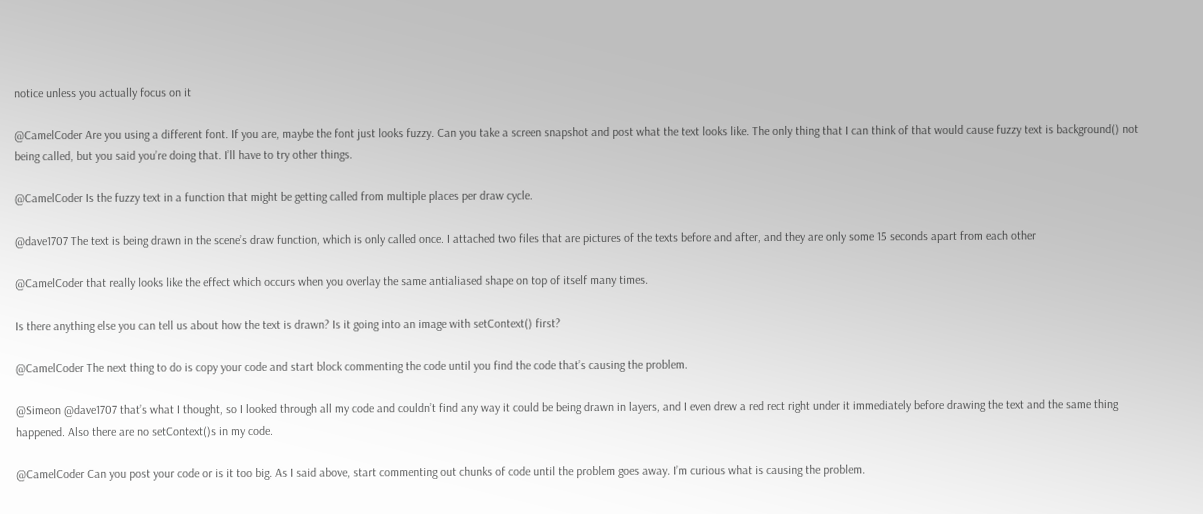notice unless you actually focus on it

@CamelCoder Are you using a different font. If you are, maybe the font just looks fuzzy. Can you take a screen snapshot and post what the text looks like. The only thing that I can think of that would cause fuzzy text is background() not being called, but you said you’re doing that. I’ll have to try other things.

@CamelCoder Is the fuzzy text in a function that might be getting called from multiple places per draw cycle.

@dave1707 The text is being drawn in the scene’s draw function, which is only called once. I attached two files that are pictures of the texts before and after, and they are only some 15 seconds apart from each other

@CamelCoder that really looks like the effect which occurs when you overlay the same antialiased shape on top of itself many times.

Is there anything else you can tell us about how the text is drawn? Is it going into an image with setContext() first?

@CamelCoder The next thing to do is copy your code and start block commenting the code until you find the code that’s causing the problem.

@Simeon @dave1707 that’s what I thought, so I looked through all my code and couldn’t find any way it could be being drawn in layers, and I even drew a red rect right under it immediately before drawing the text and the same thing happened. Also there are no setContext()s in my code.

@CamelCoder Can you post your code or is it too big. As I said above, start commenting out chunks of code until the problem goes away. I’m curious what is causing the problem.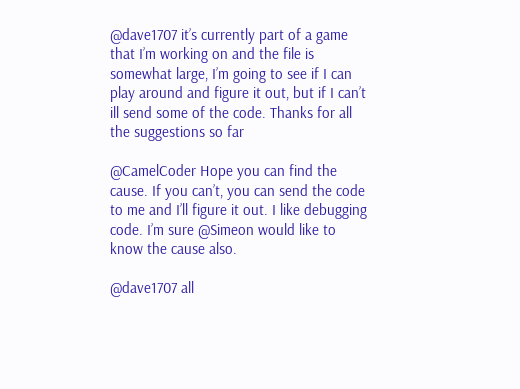@dave1707 it’s currently part of a game that I’m working on and the file is somewhat large, I’m going to see if I can play around and figure it out, but if I can’t ill send some of the code. Thanks for all the suggestions so far

@CamelCoder Hope you can find the cause. If you can’t, you can send the code to me and I’ll figure it out. I like debugging code. I’m sure @Simeon would like to know the cause also.

@dave1707 all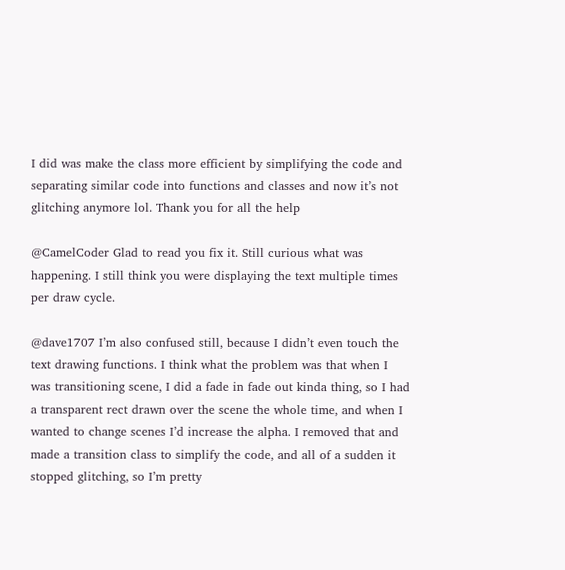I did was make the class more efficient by simplifying the code and separating similar code into functions and classes and now it’s not glitching anymore lol. Thank you for all the help

@CamelCoder Glad to read you fix it. Still curious what was happening. I still think you were displaying the text multiple times per draw cycle.

@dave1707 I’m also confused still, because I didn’t even touch the text drawing functions. I think what the problem was that when I was transitioning scene, I did a fade in fade out kinda thing, so I had a transparent rect drawn over the scene the whole time, and when I wanted to change scenes I’d increase the alpha. I removed that and made a transition class to simplify the code, and all of a sudden it stopped glitching, so I’m pretty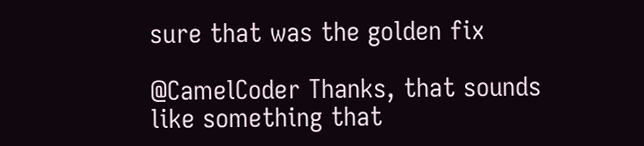sure that was the golden fix

@CamelCoder Thanks, that sounds like something that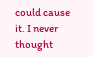could cause it. I never thought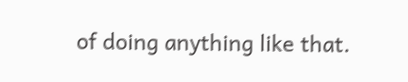of doing anything like that.